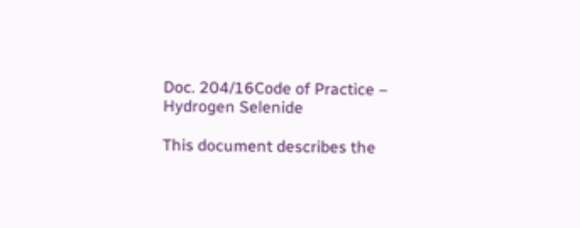Doc. 204/16Code of Practice – Hydrogen Selenide

This document describes the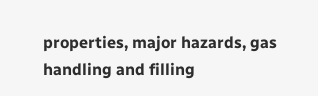properties, major hazards, gas handling and filling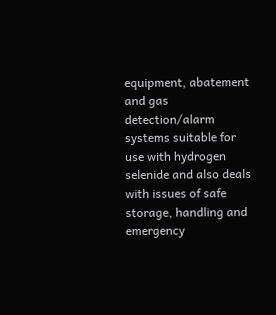equipment, abatement and gas detection/alarm systems suitable for use with hydrogen selenide and also deals with issues of safe storage, handling and emergency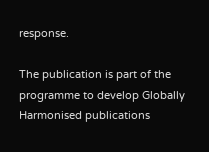response.

The publication is part of the programme to develop Globally Harmonised publications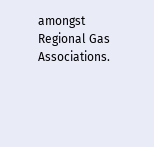amongst Regional Gas Associations.